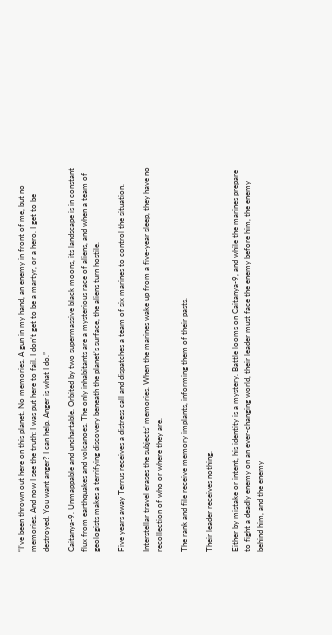“I’ve been thrown out here on this planet. No memories. A gun in my hand, an enemy in front of me, but no memories. And now I see the truth: I was put here to fail. I don’t get to be a martyr, or a hero. I get to be destroyed. You want anger? I can help. Anger is what I do.”

Caitanya-9. Unmappable and unchartable. Orbited by two supermassive black moons, its landscape is in constant flux from earthquakes and volcanoes. The only inhabitants are a mysterious race of aliens, and when a team of geologists makes a terrifying discovery beneath the planet’s surface, the aliens turn hostile.

Five years away Terrus receives a distress call and dispatches a team of six marines to control the situation.

Interstellar travel erases the subjects’ memories. When the marines wake up from a five-year sleep, they have no recollection of who or where they are.

The rank and file receive memory implants, informing them of their pasts.

Their leader receives nothing.

Either by mistake or intent, his identity is a mystery. Battle looms on Caitanya-9, and while the marines prepare to fight a deadly enemy on an ever-changing world, their leader must face the enemy before him, the enemy behind him, and the enemy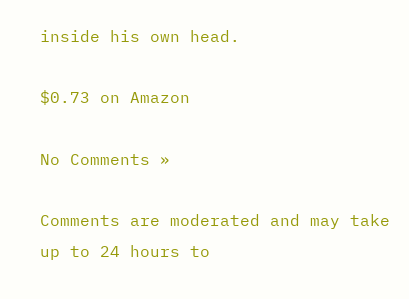inside his own head.

$0.73 on Amazon

No Comments »

Comments are moderated and may take up to 24 hours to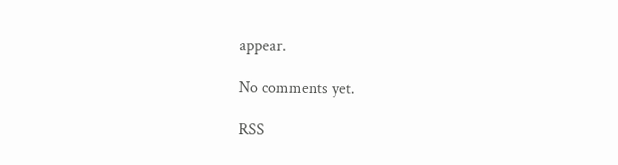appear.

No comments yet.

RSS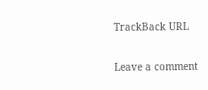TrackBack URL

Leave a comment